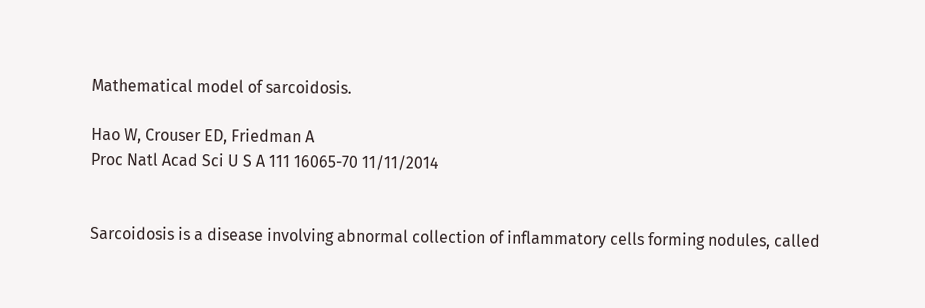Mathematical model of sarcoidosis.

Hao W, Crouser ED, Friedman A
Proc Natl Acad Sci U S A 111 16065-70 11/11/2014


Sarcoidosis is a disease involving abnormal collection of inflammatory cells forming nodules, called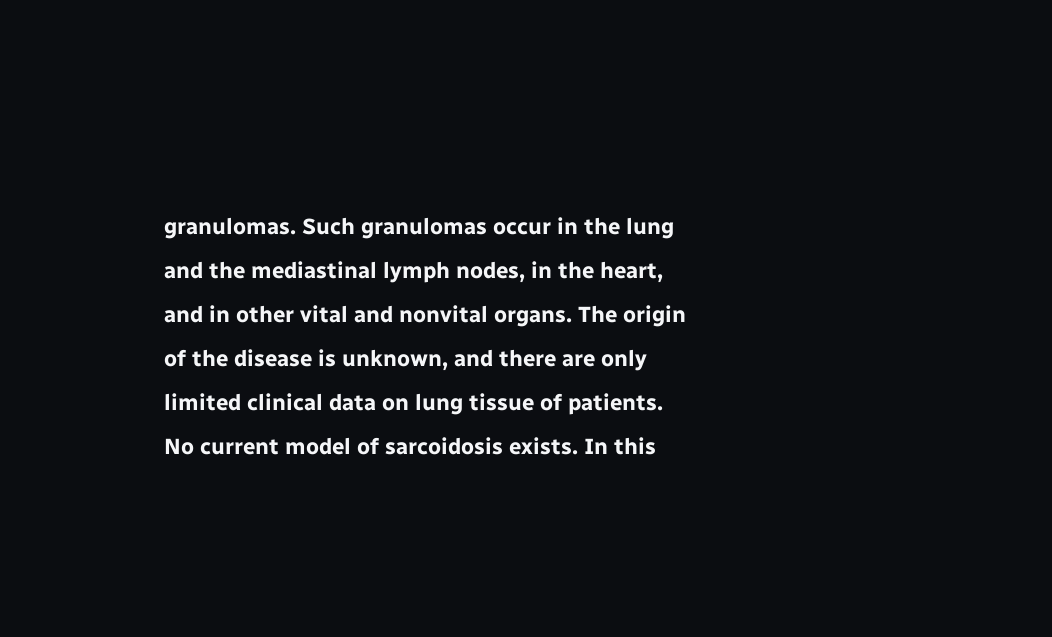granulomas. Such granulomas occur in the lung and the mediastinal lymph nodes, in the heart, and in other vital and nonvital organs. The origin of the disease is unknown, and there are only limited clinical data on lung tissue of patients. No current model of sarcoidosis exists. In this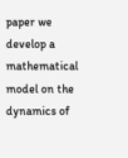paper we develop a mathematical model on the dynamics of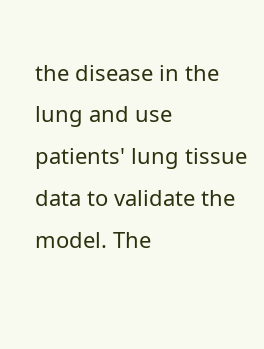the disease in the lung and use patients' lung tissue data to validate the model. The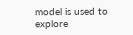model is used to explore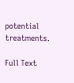potential treatments.

Full Text